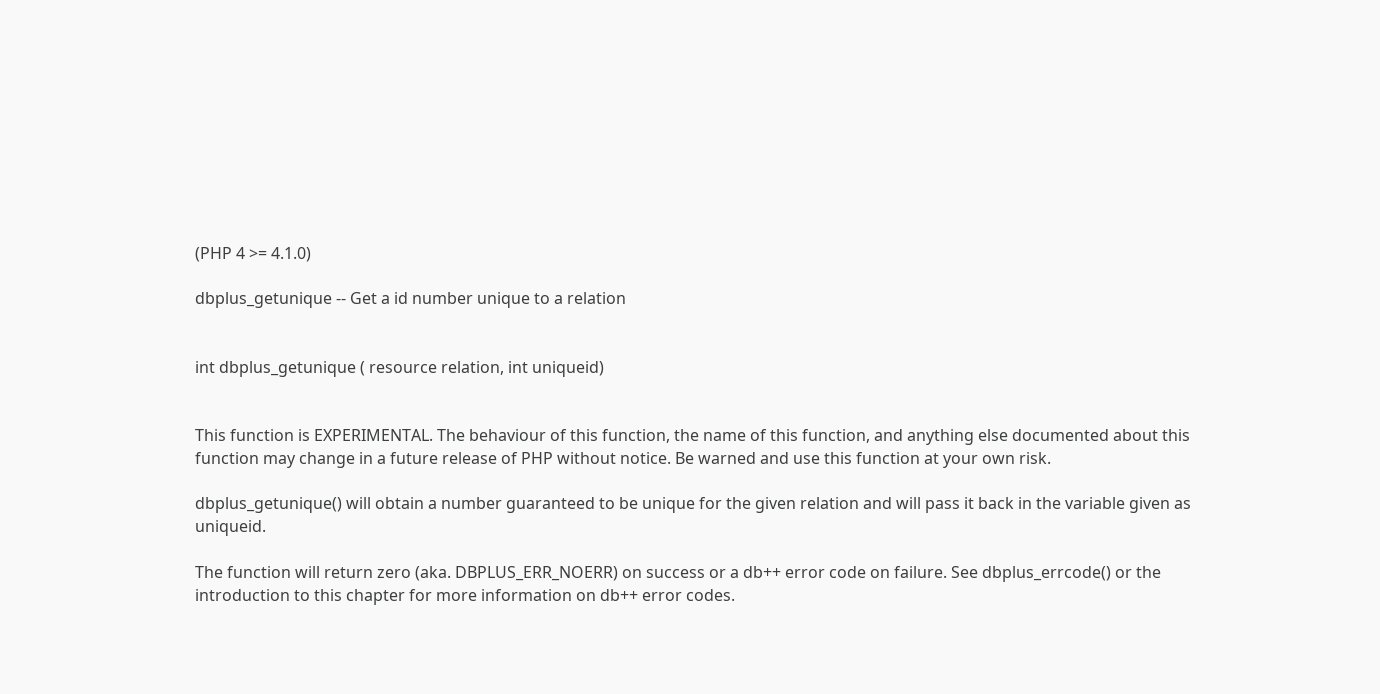(PHP 4 >= 4.1.0)

dbplus_getunique -- Get a id number unique to a relation


int dbplus_getunique ( resource relation, int uniqueid)


This function is EXPERIMENTAL. The behaviour of this function, the name of this function, and anything else documented about this function may change in a future release of PHP without notice. Be warned and use this function at your own risk.

dbplus_getunique() will obtain a number guaranteed to be unique for the given relation and will pass it back in the variable given as uniqueid.

The function will return zero (aka. DBPLUS_ERR_NOERR) on success or a db++ error code on failure. See dbplus_errcode() or the introduction to this chapter for more information on db++ error codes.